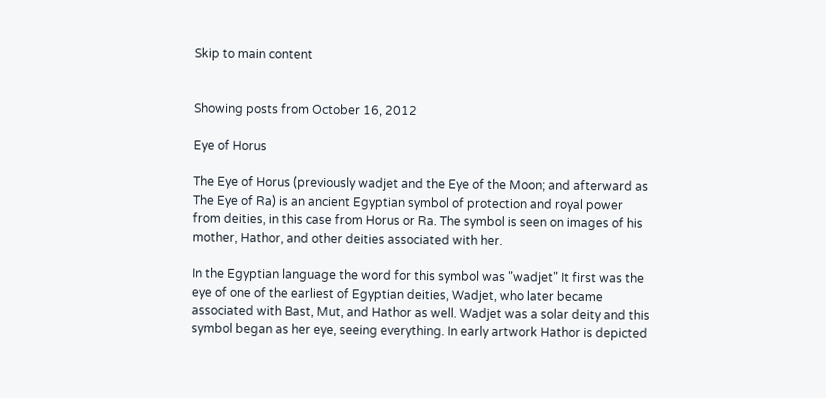Skip to main content


Showing posts from October 16, 2012

Eye of Horus

The Eye of Horus (previously wadjet and the Eye of the Moon; and afterward as The Eye of Ra) is an ancient Egyptian symbol of protection and royal power from deities, in this case from Horus or Ra. The symbol is seen on images of his mother, Hathor, and other deities associated with her.

In the Egyptian language the word for this symbol was "wadjet" It first was the eye of one of the earliest of Egyptian deities, Wadjet, who later became associated with Bast, Mut, and Hathor as well. Wadjet was a solar deity and this symbol began as her eye, seeing everything. In early artwork Hathor is depicted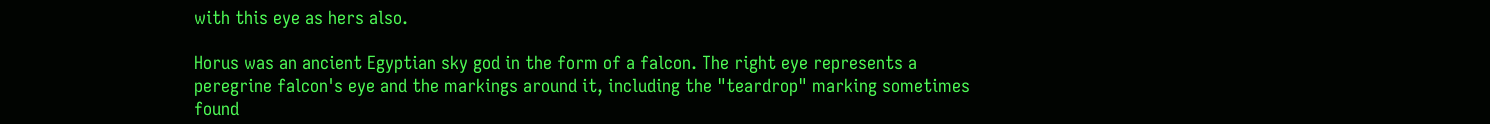with this eye as hers also.

Horus was an ancient Egyptian sky god in the form of a falcon. The right eye represents a peregrine falcon's eye and the markings around it, including the "teardrop" marking sometimes found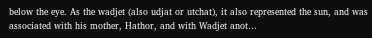below the eye. As the wadjet (also udjat or utchat), it also represented the sun, and was associated with his mother, Hathor, and with Wadjet anot…